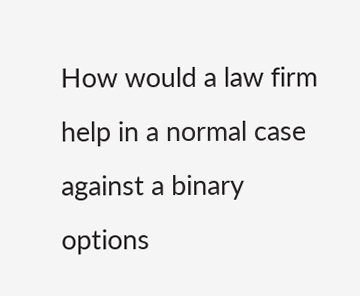How would a law firm help in a normal case against a binary options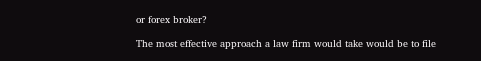or forex broker?

The most effective approach a law firm would take would be to file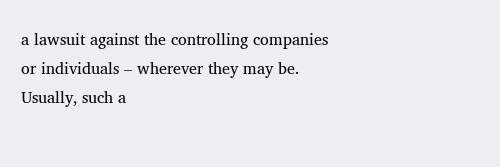a lawsuit against the controlling companies or individuals – wherever they may be. Usually, such a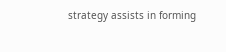strategy assists in forming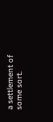a settlement of some sort.